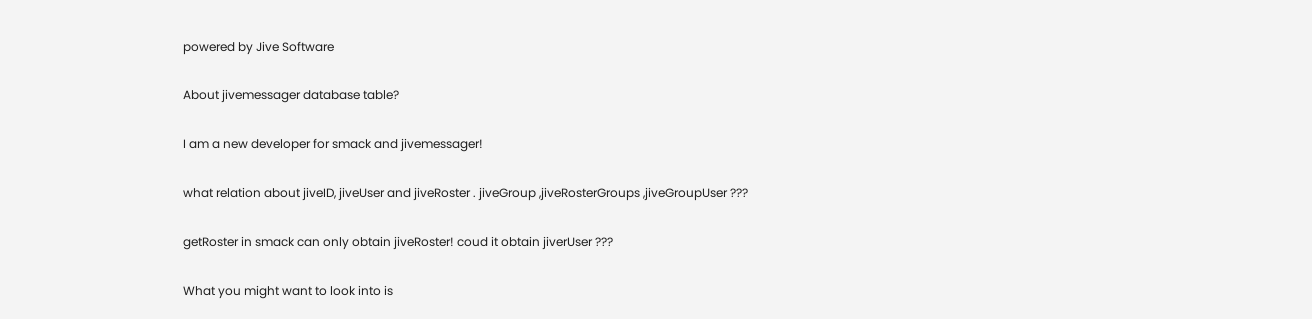powered by Jive Software

About jivemessager database table?

I am a new developer for smack and jivemessager!

what relation about jiveID, jiveUser and jiveRoster . jiveGroup ,jiveRosterGroups ,jiveGroupUser ???

getRoster in smack can only obtain jiveRoster! coud it obtain jiverUser ???

What you might want to look into is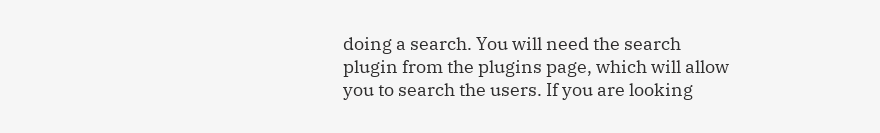doing a search. You will need the search plugin from the plugins page, which will allow you to search the users. If you are looking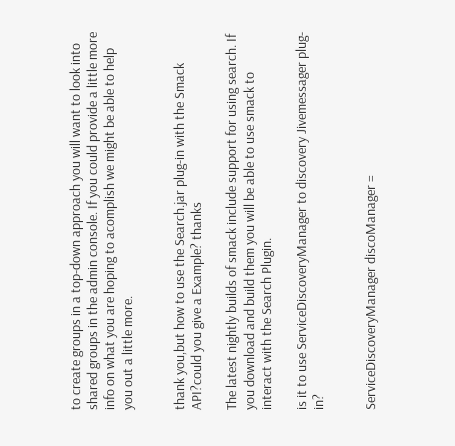to create groups in a top-down approach you will want to look into shared groups in the admin console. If you could provide a little more info on what you are hoping to acomplish we might be able to help you out a little more.


thank you,but how to use the Search.jar plug-in with the Smack API?could you give a Example? thanks

The latest nightly builds of smack include support for using search. If you download and build them you will be able to use smack to interact with the Search Plugin.

is it to use ServiceDiscoveryManager to discovery Jivemessager plug-in?


ServiceDiscoveryManager discoManager =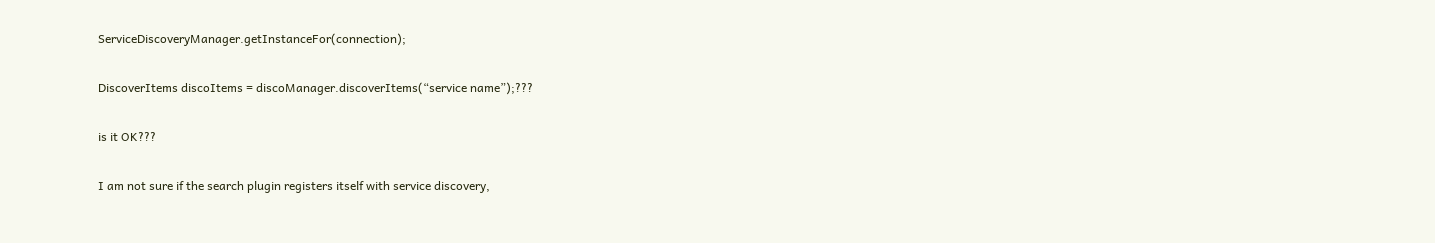ServiceDiscoveryManager.getInstanceFor(connection);

DiscoverItems discoItems = discoManager.discoverItems(“service name”);???

is it OK???

I am not sure if the search plugin registers itself with service discovery,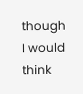though I would think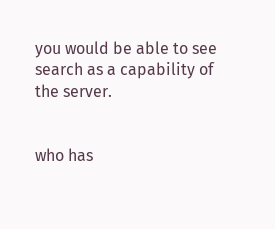you would be able to see search as a capability of the server.


who has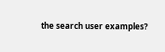the search user examples?